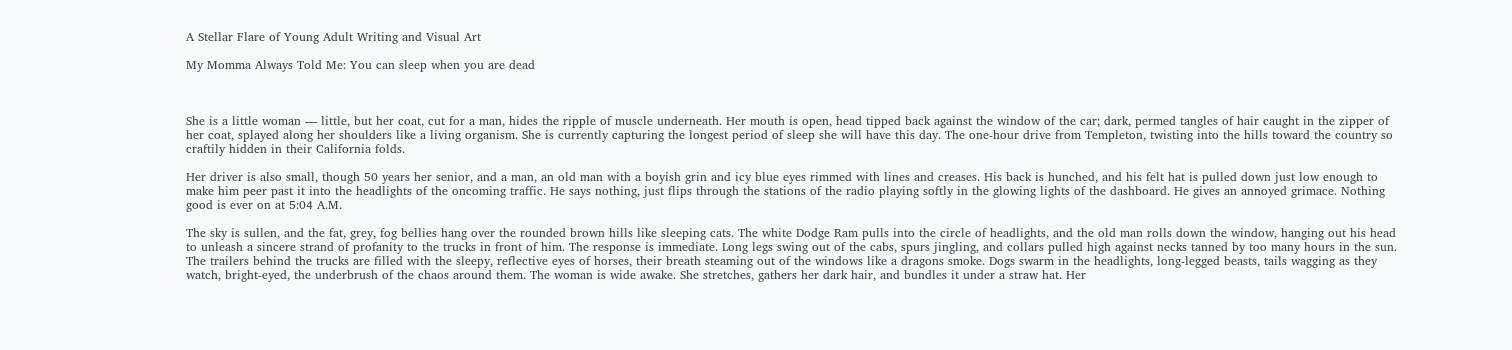A Stellar Flare of Young Adult Writing and Visual Art

My Momma Always Told Me: You can sleep when you are dead



She is a little woman — little, but her coat, cut for a man, hides the ripple of muscle underneath. Her mouth is open, head tipped back against the window of the car; dark, permed tangles of hair caught in the zipper of her coat, splayed along her shoulders like a living organism. She is currently capturing the longest period of sleep she will have this day. The one-hour drive from Templeton, twisting into the hills toward the country so craftily hidden in their California folds.

Her driver is also small, though 50 years her senior, and a man, an old man with a boyish grin and icy blue eyes rimmed with lines and creases. His back is hunched, and his felt hat is pulled down just low enough to make him peer past it into the headlights of the oncoming traffic. He says nothing, just flips through the stations of the radio playing softly in the glowing lights of the dashboard. He gives an annoyed grimace. Nothing good is ever on at 5:04 A.M.

The sky is sullen, and the fat, grey, fog bellies hang over the rounded brown hills like sleeping cats. The white Dodge Ram pulls into the circle of headlights, and the old man rolls down the window, hanging out his head to unleash a sincere strand of profanity to the trucks in front of him. The response is immediate. Long legs swing out of the cabs, spurs jingling, and collars pulled high against necks tanned by too many hours in the sun. The trailers behind the trucks are filled with the sleepy, reflective eyes of horses, their breath steaming out of the windows like a dragons smoke. Dogs swarm in the headlights, long-legged beasts, tails wagging as they watch, bright-eyed, the underbrush of the chaos around them. The woman is wide awake. She stretches, gathers her dark hair, and bundles it under a straw hat. Her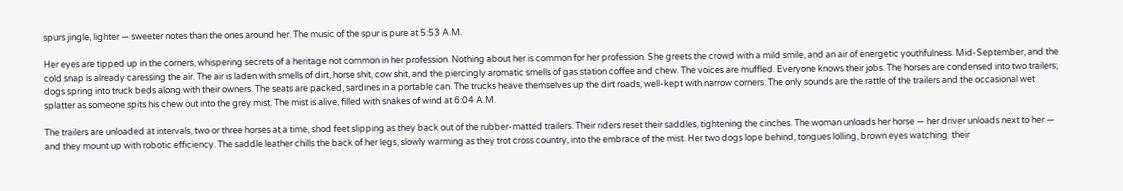spurs jingle, lighter — sweeter notes than the ones around her. The music of the spur is pure at 5:53 A.M.

Her eyes are tipped up in the corners, whispering secrets of a heritage not common in her profession. Nothing about her is common for her profession. She greets the crowd with a mild smile, and an air of energetic youthfulness. Mid-September, and the cold snap is already caressing the air. The air is laden with smells of dirt, horse shit, cow shit, and the piercingly aromatic smells of gas station coffee and chew. The voices are muffled. Everyone knows their jobs. The horses are condensed into two trailers; dogs spring into truck beds along with their owners. The seats are packed, sardines in a portable can. The trucks heave themselves up the dirt roads, well-kept with narrow corners. The only sounds are the rattle of the trailers and the occasional wet splatter as someone spits his chew out into the grey mist. The mist is alive, filled with snakes of wind at 6:04 A.M.

The trailers are unloaded at intervals, two or three horses at a time, shod feet slipping as they back out of the rubber-matted trailers. Their riders reset their saddles, tightening the cinches. The woman unloads her horse — her driver unloads next to her — and they mount up with robotic efficiency. The saddle leather chills the back of her legs, slowly warming as they trot cross country, into the embrace of the mist. Her two dogs lope behind, tongues lolling, brown eyes watching  their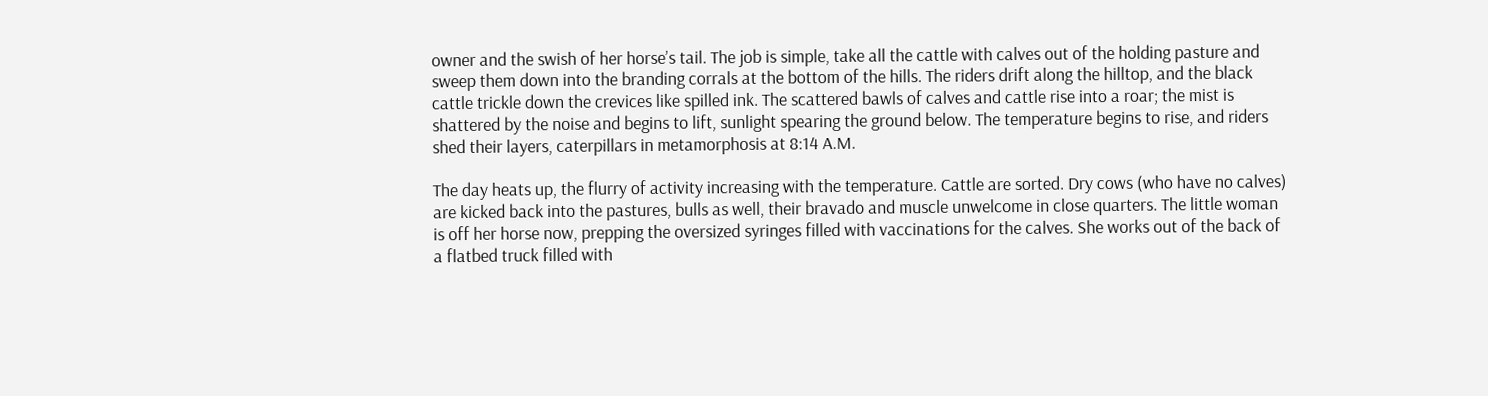owner and the swish of her horse’s tail. The job is simple, take all the cattle with calves out of the holding pasture and sweep them down into the branding corrals at the bottom of the hills. The riders drift along the hilltop, and the black cattle trickle down the crevices like spilled ink. The scattered bawls of calves and cattle rise into a roar; the mist is shattered by the noise and begins to lift, sunlight spearing the ground below. The temperature begins to rise, and riders shed their layers, caterpillars in metamorphosis at 8:14 A.M.

The day heats up, the flurry of activity increasing with the temperature. Cattle are sorted. Dry cows (who have no calves) are kicked back into the pastures, bulls as well, their bravado and muscle unwelcome in close quarters. The little woman is off her horse now, prepping the oversized syringes filled with vaccinations for the calves. She works out of the back of a flatbed truck filled with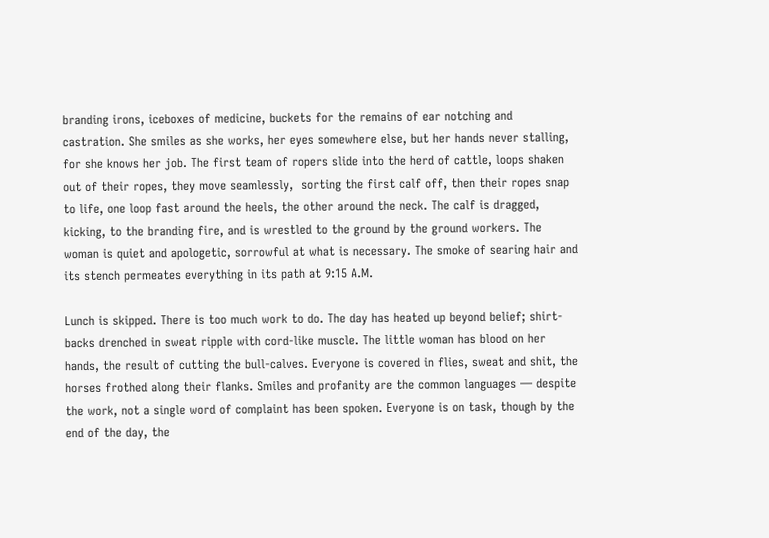branding irons, iceboxes of medicine, buckets for the remains of ear notching and castration. She smiles as she works, her eyes somewhere else, but her hands never stalling, for she knows her job. The first team of ropers slide into the herd of cattle, loops shaken out of their ropes, they move seamlessly,  sorting the first calf off, then their ropes snap to life, one loop fast around the heels, the other around the neck. The calf is dragged, kicking, to the branding fire, and is wrestled to the ground by the ground workers. The woman is quiet and apologetic, sorrowful at what is necessary. The smoke of searing hair and its stench permeates everything in its path at 9:15 A.M.

Lunch is skipped. There is too much work to do. The day has heated up beyond belief; shirt-backs drenched in sweat ripple with cord-like muscle. The little woman has blood on her hands, the result of cutting the bull-calves. Everyone is covered in flies, sweat and shit, the horses frothed along their flanks. Smiles and profanity are the common languages — despite the work, not a single word of complaint has been spoken. Everyone is on task, though by the end of the day, the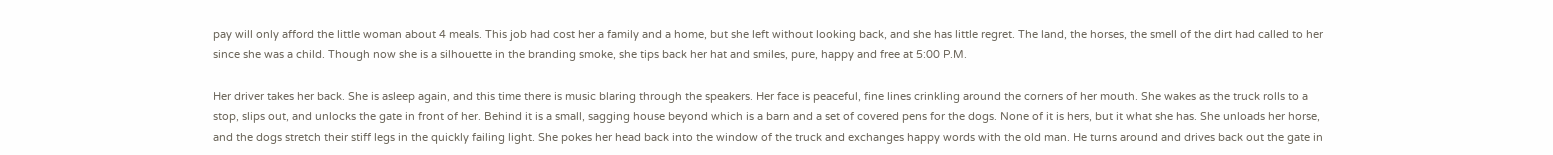pay will only afford the little woman about 4 meals. This job had cost her a family and a home, but she left without looking back, and she has little regret. The land, the horses, the smell of the dirt had called to her since she was a child. Though now she is a silhouette in the branding smoke, she tips back her hat and smiles, pure, happy and free at 5:00 P.M.

Her driver takes her back. She is asleep again, and this time there is music blaring through the speakers. Her face is peaceful, fine lines crinkling around the corners of her mouth. She wakes as the truck rolls to a stop, slips out, and unlocks the gate in front of her. Behind it is a small, sagging house beyond which is a barn and a set of covered pens for the dogs. None of it is hers, but it what she has. She unloads her horse, and the dogs stretch their stiff legs in the quickly failing light. She pokes her head back into the window of the truck and exchanges happy words with the old man. He turns around and drives back out the gate in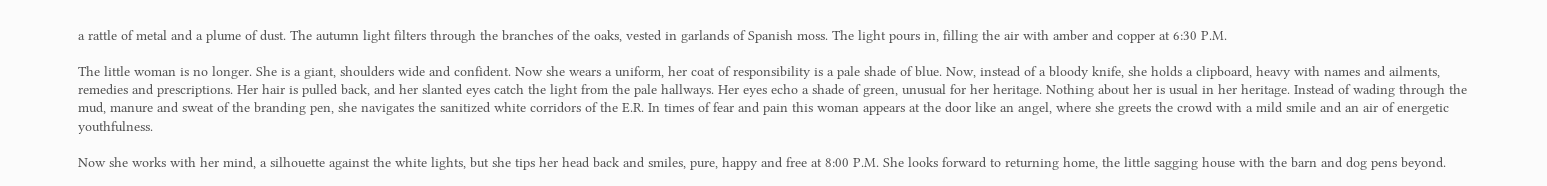a rattle of metal and a plume of dust. The autumn light filters through the branches of the oaks, vested in garlands of Spanish moss. The light pours in, filling the air with amber and copper at 6:30 P.M.

The little woman is no longer. She is a giant, shoulders wide and confident. Now she wears a uniform, her coat of responsibility is a pale shade of blue. Now, instead of a bloody knife, she holds a clipboard, heavy with names and ailments, remedies and prescriptions. Her hair is pulled back, and her slanted eyes catch the light from the pale hallways. Her eyes echo a shade of green, unusual for her heritage. Nothing about her is usual in her heritage. Instead of wading through the mud, manure and sweat of the branding pen, she navigates the sanitized white corridors of the E.R. In times of fear and pain this woman appears at the door like an angel, where she greets the crowd with a mild smile and an air of energetic youthfulness.

Now she works with her mind, a silhouette against the white lights, but she tips her head back and smiles, pure, happy and free at 8:00 P.M. She looks forward to returning home, the little sagging house with the barn and dog pens beyond.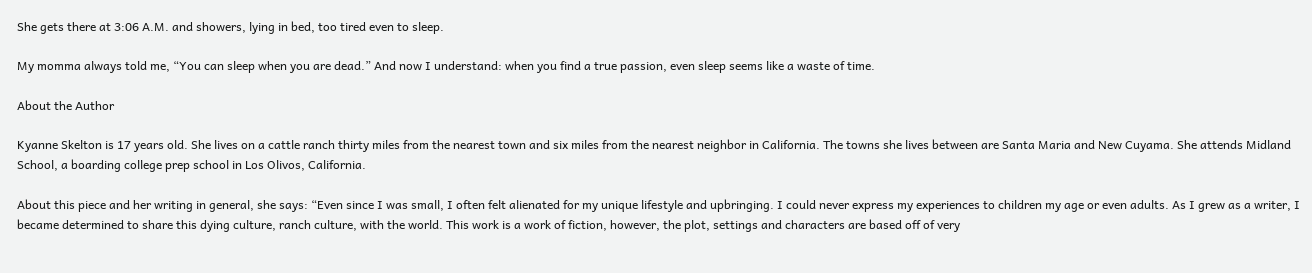She gets there at 3:06 A.M. and showers, lying in bed, too tired even to sleep.

My momma always told me, “You can sleep when you are dead.” And now I understand: when you find a true passion, even sleep seems like a waste of time.

About the Author

Kyanne Skelton is 17 years old. She lives on a cattle ranch thirty miles from the nearest town and six miles from the nearest neighbor in California. The towns she lives between are Santa Maria and New Cuyama. She attends Midland School, a boarding college prep school in Los Olivos, California.

About this piece and her writing in general, she says: “Even since I was small, I often felt alienated for my unique lifestyle and upbringing. I could never express my experiences to children my age or even adults. As I grew as a writer, I became determined to share this dying culture, ranch culture, with the world. This work is a work of fiction, however, the plot, settings and characters are based off of very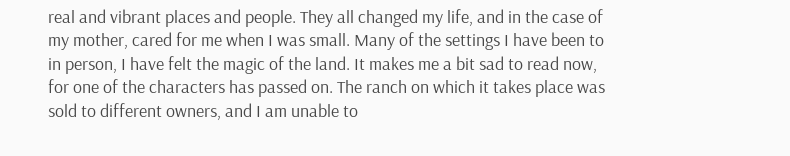real and vibrant places and people. They all changed my life, and in the case of my mother, cared for me when I was small. Many of the settings I have been to in person, I have felt the magic of the land. It makes me a bit sad to read now, for one of the characters has passed on. The ranch on which it takes place was sold to different owners, and I am unable to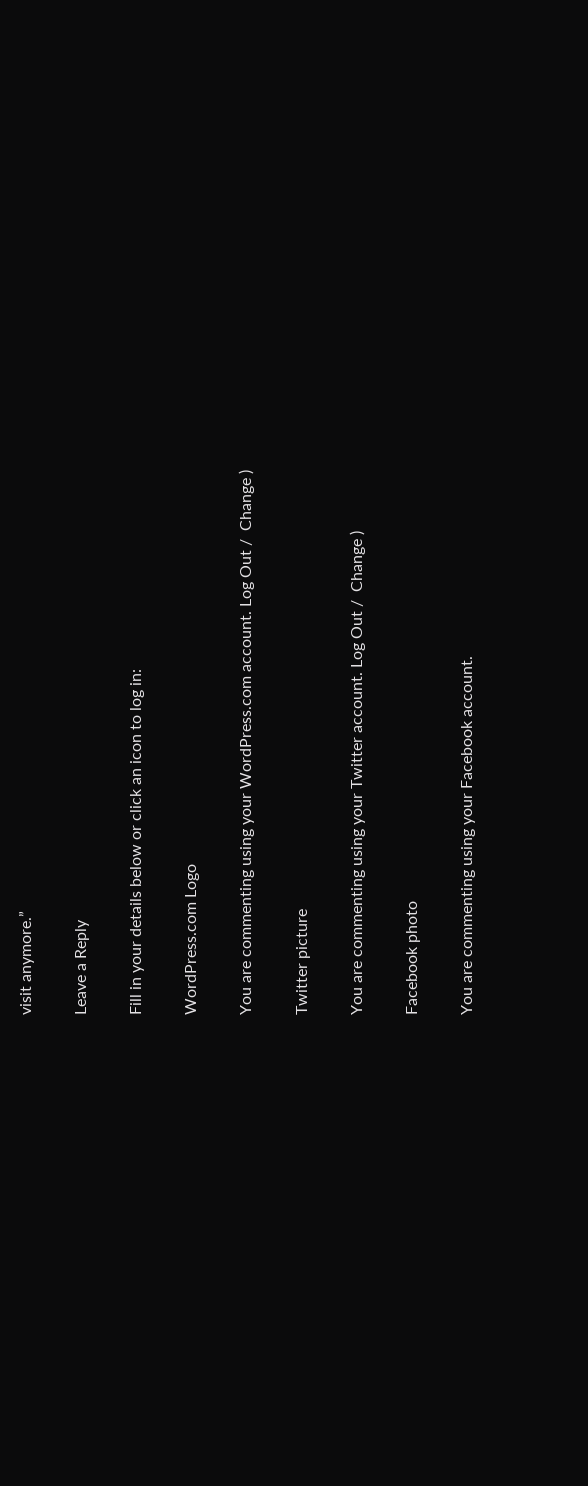visit anymore.”

Leave a Reply

Fill in your details below or click an icon to log in:

WordPress.com Logo

You are commenting using your WordPress.com account. Log Out /  Change )

Twitter picture

You are commenting using your Twitter account. Log Out /  Change )

Facebook photo

You are commenting using your Facebook account.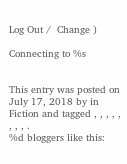Log Out /  Change )

Connecting to %s


This entry was posted on July 17, 2018 by in Fiction and tagged , , , , , , , , .
%d bloggers like this: